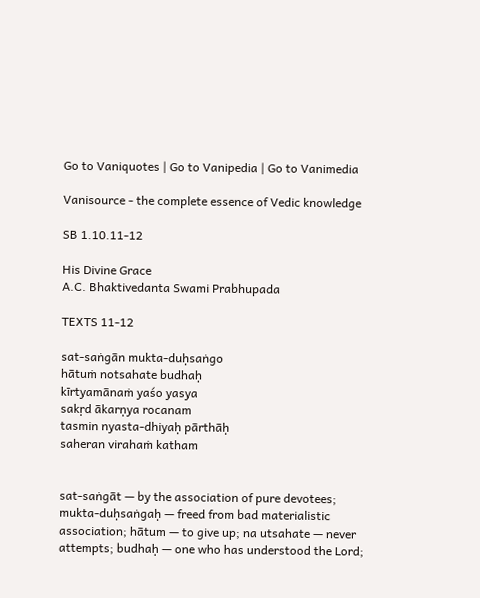Go to Vaniquotes | Go to Vanipedia | Go to Vanimedia

Vanisource - the complete essence of Vedic knowledge

SB 1.10.11-12

His Divine Grace
A.C. Bhaktivedanta Swami Prabhupada

TEXTS 11-12

sat-saṅgān mukta-duḥsaṅgo
hātuṁ notsahate budhaḥ
kīrtyamānaṁ yaśo yasya
sakṛd ākarṇya rocanam
tasmin nyasta-dhiyaḥ pārthāḥ
saheran virahaṁ katham


sat-saṅgāt — by the association of pure devotees; mukta-duḥsaṅgaḥ — freed from bad materialistic association; hātum — to give up; na utsahate — never attempts; budhaḥ — one who has understood the Lord;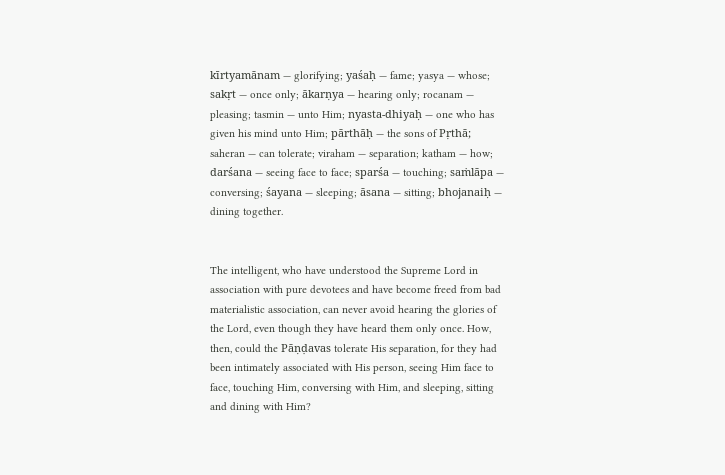kīrtyamānam — glorifying; yaśaḥ — fame; yasya — whose; sakṛt — once only; ākarṇya — hearing only; rocanam — pleasing; tasmin — unto Him; nyasta-dhiyaḥ — one who has given his mind unto Him; pārthāḥ — the sons of Pṛthā; saheran — can tolerate; viraham — separation; katham — how; darśana — seeing face to face; sparśa — touching; saṁlāpa — conversing; śayana — sleeping; āsana — sitting; bhojanaiḥ — dining together.


The intelligent, who have understood the Supreme Lord in association with pure devotees and have become freed from bad materialistic association, can never avoid hearing the glories of the Lord, even though they have heard them only once. How, then, could the Pāṇḍavas tolerate His separation, for they had been intimately associated with His person, seeing Him face to face, touching Him, conversing with Him, and sleeping, sitting and dining with Him?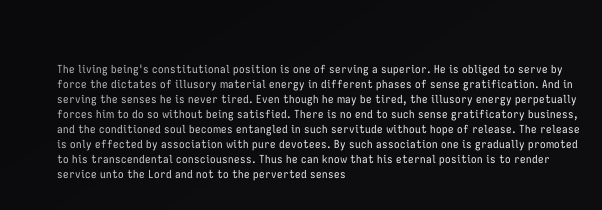The living being's constitutional position is one of serving a superior. He is obliged to serve by force the dictates of illusory material energy in different phases of sense gratification. And in serving the senses he is never tired. Even though he may be tired, the illusory energy perpetually forces him to do so without being satisfied. There is no end to such sense gratificatory business, and the conditioned soul becomes entangled in such servitude without hope of release. The release is only effected by association with pure devotees. By such association one is gradually promoted to his transcendental consciousness. Thus he can know that his eternal position is to render service unto the Lord and not to the perverted senses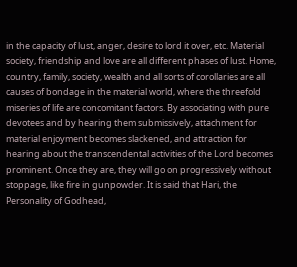in the capacity of lust, anger, desire to lord it over, etc. Material society, friendship and love are all different phases of lust. Home, country, family, society, wealth and all sorts of corollaries are all causes of bondage in the material world, where the threefold miseries of life are concomitant factors. By associating with pure devotees and by hearing them submissively, attachment for material enjoyment becomes slackened, and attraction for hearing about the transcendental activities of the Lord becomes prominent. Once they are, they will go on progressively without stoppage, like fire in gunpowder. It is said that Hari, the Personality of Godhead,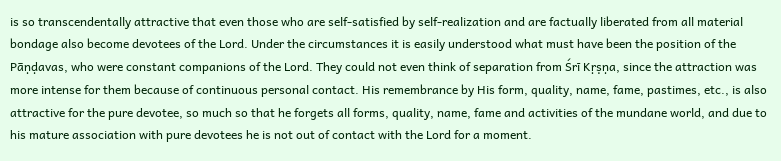is so transcendentally attractive that even those who are self-satisfied by self-realization and are factually liberated from all material bondage also become devotees of the Lord. Under the circumstances it is easily understood what must have been the position of the Pāṇḍavas, who were constant companions of the Lord. They could not even think of separation from Śrī Kṛṣṇa, since the attraction was more intense for them because of continuous personal contact. His remembrance by His form, quality, name, fame, pastimes, etc., is also attractive for the pure devotee, so much so that he forgets all forms, quality, name, fame and activities of the mundane world, and due to his mature association with pure devotees he is not out of contact with the Lord for a moment.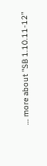... more about "SB 1.10.11-12"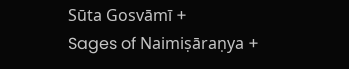Sūta Gosvāmī +
Sages of Naimiṣāraṇya +